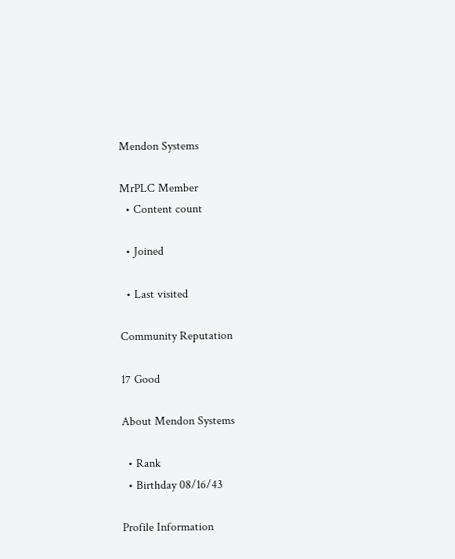Mendon Systems

MrPLC Member
  • Content count

  • Joined

  • Last visited

Community Reputation

17 Good

About Mendon Systems

  • Rank
  • Birthday 08/16/43

Profile Information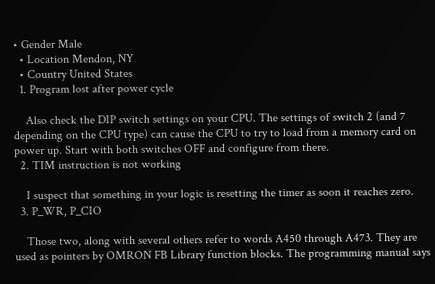• Gender Male
  • Location Mendon, NY
  • Country United States
  1. Program lost after power cycle

    Also check the DIP switch settings on your CPU. The settings of switch 2 (and 7 depending on the CPU type) can cause the CPU to try to load from a memory card on power up. Start with both switches OFF and configure from there.
  2. TIM instruction is not working

    I suspect that something in your logic is resetting the timer as soon it reaches zero.
  3. P_WR, P_CIO

    Those two, along with several others refer to words A450 through A473. They are used as pointers by OMRON FB Library function blocks. The programming manual says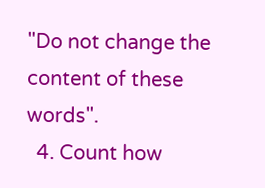"Do not change the content of these words".
  4. Count how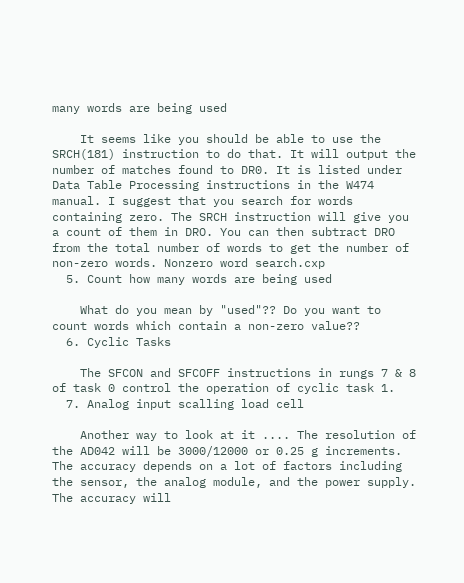many words are being used

    It seems like you should be able to use the SRCH(181) instruction to do that. It will output the number of matches found to DR0. It is listed under Data Table Processing instructions in the W474 manual. I suggest that you search for words containing zero. The SRCH instruction will give you a count of them in DRO. You can then subtract DRO from the total number of words to get the number of non-zero words. Nonzero word search.cxp
  5. Count how many words are being used

    What do you mean by "used"?? Do you want to count words which contain a non-zero value??
  6. Cyclic Tasks

    The SFCON and SFCOFF instructions in rungs 7 & 8 of task 0 control the operation of cyclic task 1.
  7. Analog input scalling load cell

    Another way to look at it .... The resolution of the AD042 will be 3000/12000 or 0.25 g increments. The accuracy depends on a lot of factors including the sensor, the analog module, and the power supply. The accuracy will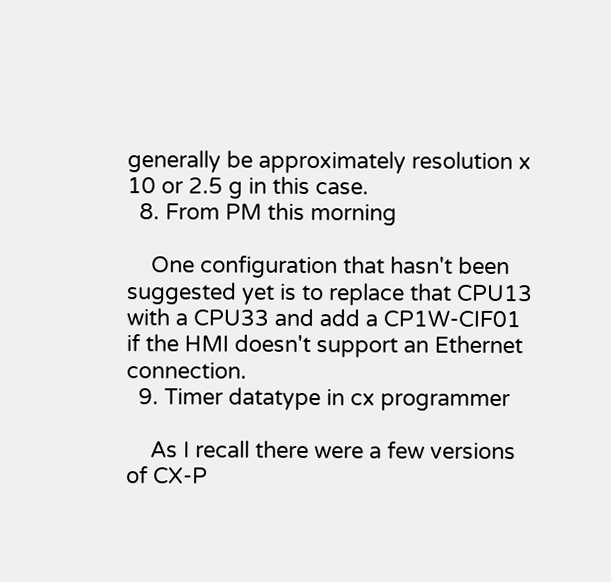generally be approximately resolution x 10 or 2.5 g in this case.
  8. From PM this morning

    One configuration that hasn't been suggested yet is to replace that CPU13 with a CPU33 and add a CP1W-CIF01 if the HMI doesn't support an Ethernet connection.
  9. Timer datatype in cx programmer

    As I recall there were a few versions of CX-P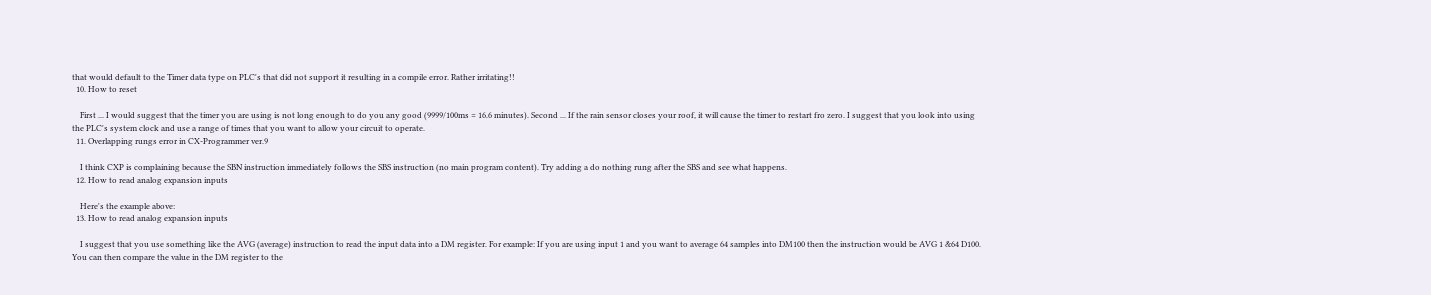that would default to the Timer data type on PLC's that did not support it resulting in a compile error. Rather irritating!!
  10. How to reset

    First ... I would suggest that the timer you are using is not long enough to do you any good (9999/100ms = 16.6 minutes). Second ... If the rain sensor closes your roof, it will cause the timer to restart fro zero. I suggest that you look into using the PLC's system clock and use a range of times that you want to allow your circuit to operate.
  11. Overlapping rungs error in CX-Programmer ver.9

    I think CXP is complaining because the SBN instruction immediately follows the SBS instruction (no main program content). Try adding a do nothing rung after the SBS and see what happens.
  12. How to read analog expansion inputs

    Here's the example above:
  13. How to read analog expansion inputs

    I suggest that you use something like the AVG (average) instruction to read the input data into a DM register. For example: If you are using input 1 and you want to average 64 samples into DM100 then the instruction would be AVG 1 &64 D100. You can then compare the value in the DM register to the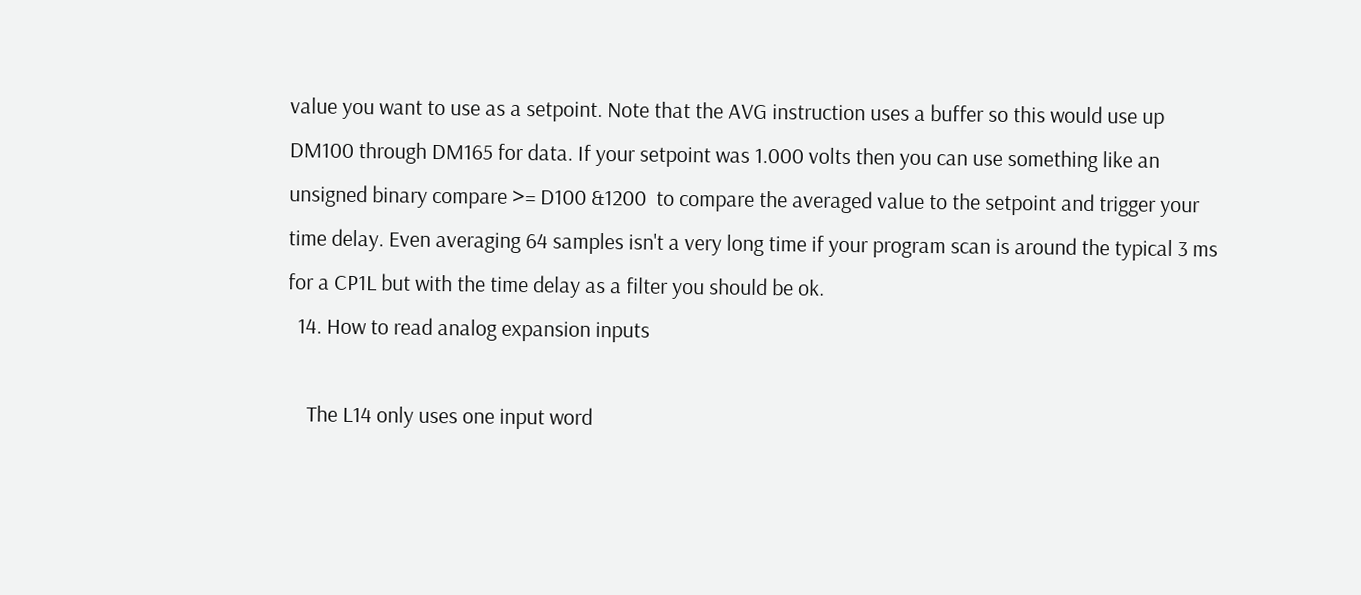value you want to use as a setpoint. Note that the AVG instruction uses a buffer so this would use up DM100 through DM165 for data. If your setpoint was 1.000 volts then you can use something like an unsigned binary compare >= D100 &1200  to compare the averaged value to the setpoint and trigger your time delay. Even averaging 64 samples isn't a very long time if your program scan is around the typical 3 ms for a CP1L but with the time delay as a filter you should be ok.
  14. How to read analog expansion inputs

    The L14 only uses one input word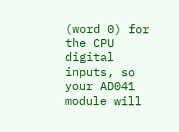(word 0) for the CPU digital inputs, so your AD041 module will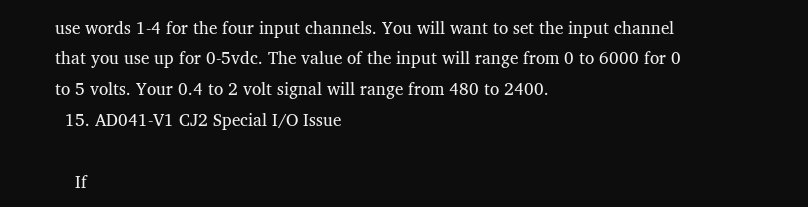use words 1-4 for the four input channels. You will want to set the input channel that you use up for 0-5vdc. The value of the input will range from 0 to 6000 for 0 to 5 volts. Your 0.4 to 2 volt signal will range from 480 to 2400.
  15. AD041-V1 CJ2 Special I/O Issue

    If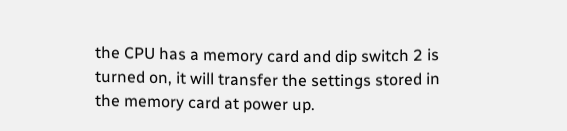the CPU has a memory card and dip switch 2 is turned on, it will transfer the settings stored in the memory card at power up.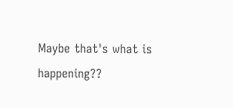Maybe that's what is happening??